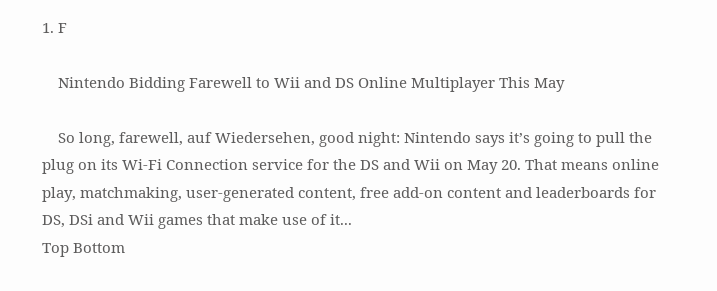1. F

    Nintendo Bidding Farewell to Wii and DS Online Multiplayer This May

    So long, farewell, auf Wiedersehen, good night: Nintendo says it’s going to pull the plug on its Wi-Fi Connection service for the DS and Wii on May 20. That means online play, matchmaking, user-generated content, free add-on content and leaderboards for DS, DSi and Wii games that make use of it...
Top Bottom